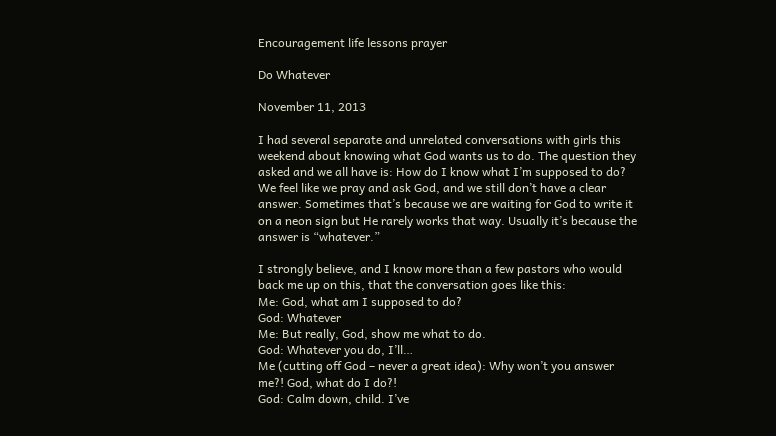Encouragement life lessons prayer

Do Whatever

November 11, 2013

I had several separate and unrelated conversations with girls this weekend about knowing what God wants us to do. The question they asked and we all have is: How do I know what I’m supposed to do? We feel like we pray and ask God, and we still don’t have a clear answer. Sometimes that’s because we are waiting for God to write it on a neon sign but He rarely works that way. Usually it’s because the answer is “whatever.”

I strongly believe, and I know more than a few pastors who would back me up on this, that the conversation goes like this:
Me: God, what am I supposed to do?
God: Whatever
Me: But really, God, show me what to do.
God: Whatever you do, I’ll…
Me (cutting off God – never a great idea): Why won’t you answer me?! God, what do I do?!
God: Calm down, child. I’ve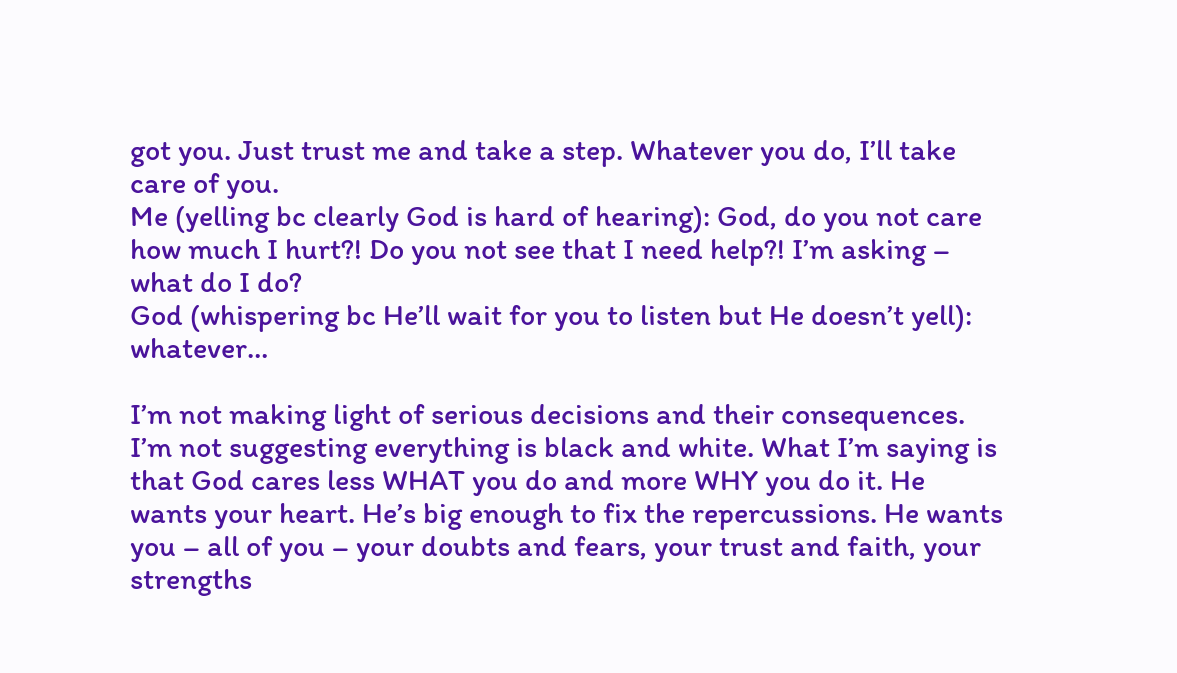got you. Just trust me and take a step. Whatever you do, I’ll take care of you.
Me (yelling bc clearly God is hard of hearing): God, do you not care how much I hurt?! Do you not see that I need help?! I’m asking – what do I do?
God (whispering bc He’ll wait for you to listen but He doesn’t yell): whatever…

I’m not making light of serious decisions and their consequences. I’m not suggesting everything is black and white. What I’m saying is that God cares less WHAT you do and more WHY you do it. He wants your heart. He’s big enough to fix the repercussions. He wants you – all of you – your doubts and fears, your trust and faith, your strengths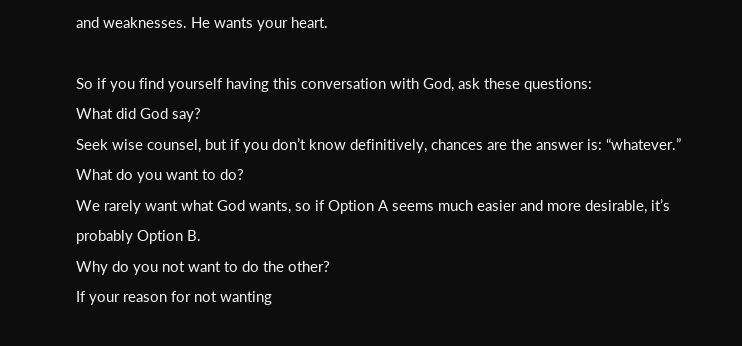and weaknesses. He wants your heart.

So if you find yourself having this conversation with God, ask these questions:
What did God say?
Seek wise counsel, but if you don’t know definitively, chances are the answer is: “whatever.”
What do you want to do?
We rarely want what God wants, so if Option A seems much easier and more desirable, it’s probably Option B.
Why do you not want to do the other?
If your reason for not wanting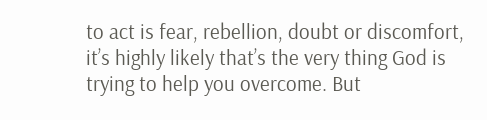to act is fear, rebellion, doubt or discomfort, it’s highly likely that’s the very thing God is trying to help you overcome. But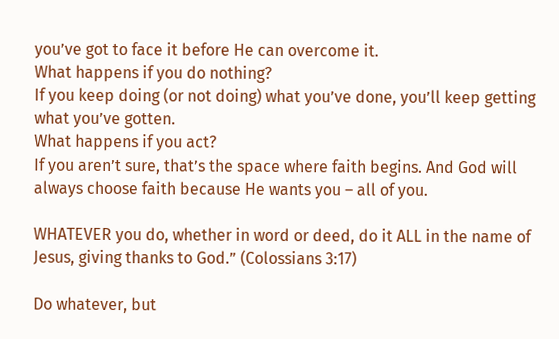you’ve got to face it before He can overcome it.
What happens if you do nothing?
If you keep doing (or not doing) what you’ve done, you’ll keep getting what you’ve gotten.
What happens if you act?
If you aren’t sure, that’s the space where faith begins. And God will always choose faith because He wants you – all of you.

WHATEVER you do, whether in word or deed, do it ALL in the name of Jesus, giving thanks to God.” (Colossians 3:17)

Do whatever, but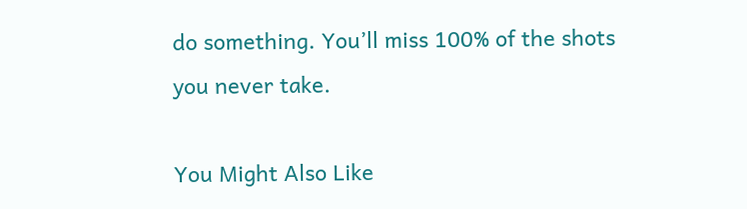do something. You’ll miss 100% of the shots you never take.

You Might Also Like